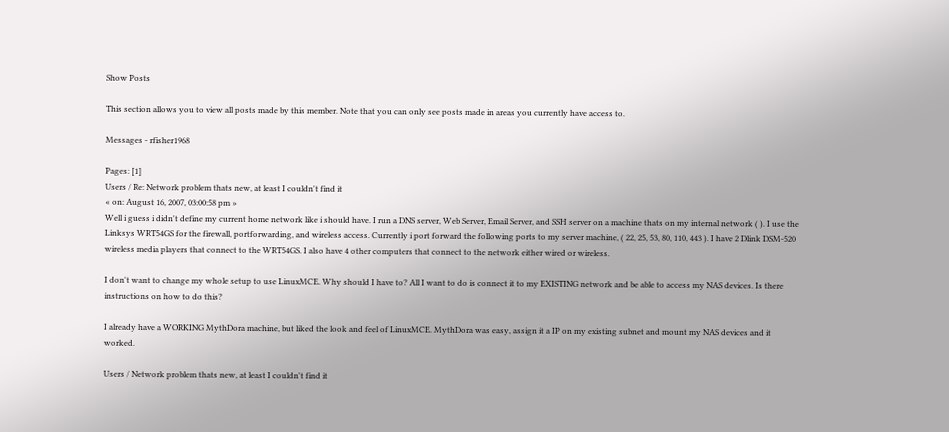Show Posts

This section allows you to view all posts made by this member. Note that you can only see posts made in areas you currently have access to.

Messages - rfisher1968

Pages: [1]
Users / Re: Network problem thats new, at least I couldn't find it
« on: August 16, 2007, 03:00:58 pm »
Well i guess i didn't define my current home network like i should have. I run a DNS server, Web Server, Email Server, and SSH server on a machine thats on my internal network ( ). I use the Linksys WRT54GS for the firewall, portforwarding, and wireless access. Currently i port forward the following ports to my server machine, ( 22, 25, 53, 80, 110, 443 ). I have 2 Dlink DSM-520 wireless media players that connect to the WRT54GS. I also have 4 other computers that connect to the network either wired or wireless.

I don't want to change my whole setup to use LinuxMCE. Why should I have to? All I want to do is connect it to my EXISTING network and be able to access my NAS devices. Is there instructions on how to do this?

I already have a WORKING MythDora machine, but liked the look and feel of LinuxMCE. MythDora was easy, assign it a IP on my existing subnet and mount my NAS devices and it worked.

Users / Network problem thats new, at least I couldn't find it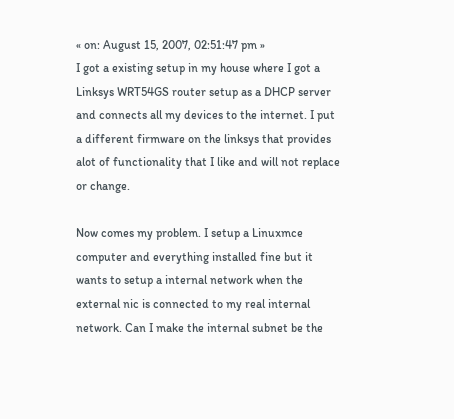« on: August 15, 2007, 02:51:47 pm »
I got a existing setup in my house where I got a Linksys WRT54GS router setup as a DHCP server and connects all my devices to the internet. I put a different firmware on the linksys that provides alot of functionality that I like and will not replace or change.

Now comes my problem. I setup a Linuxmce computer and everything installed fine but it wants to setup a internal network when the external nic is connected to my real internal network. Can I make the internal subnet be the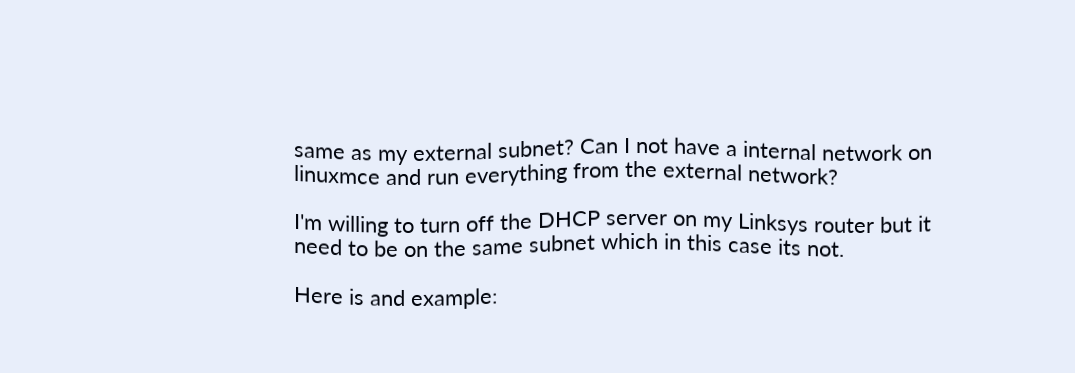same as my external subnet? Can I not have a internal network on linuxmce and run everything from the external network?

I'm willing to turn off the DHCP server on my Linksys router but it need to be on the same subnet which in this case its not.

Here is and example: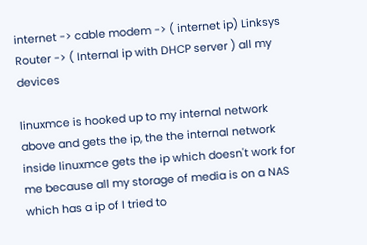internet -> cable modem -> ( internet ip) Linksys Router -> ( Internal ip with DHCP server ) all my devices

linuxmce is hooked up to my internal network above and gets the ip, the the internal network inside linuxmce gets the ip which doesn't work for me because all my storage of media is on a NAS which has a ip of I tried to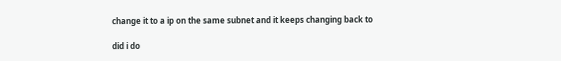change it to a ip on the same subnet and it keeps changing back to

did i do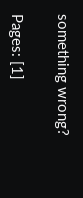something wrong?

Pages: [1]